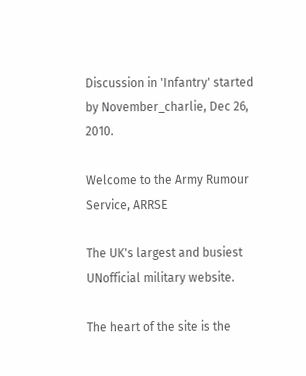Discussion in 'Infantry' started by November_charlie, Dec 26, 2010.

Welcome to the Army Rumour Service, ARRSE

The UK's largest and busiest UNofficial military website.

The heart of the site is the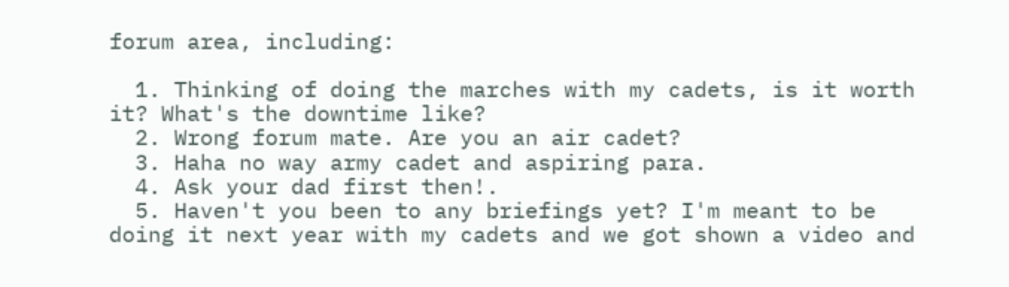forum area, including:

  1. Thinking of doing the marches with my cadets, is it worth it? What's the downtime like?
  2. Wrong forum mate. Are you an air cadet?
  3. Haha no way army cadet and aspiring para.
  4. Ask your dad first then!.
  5. Haven't you been to any briefings yet? I'm meant to be doing it next year with my cadets and we got shown a video and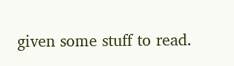given some stuff to read.